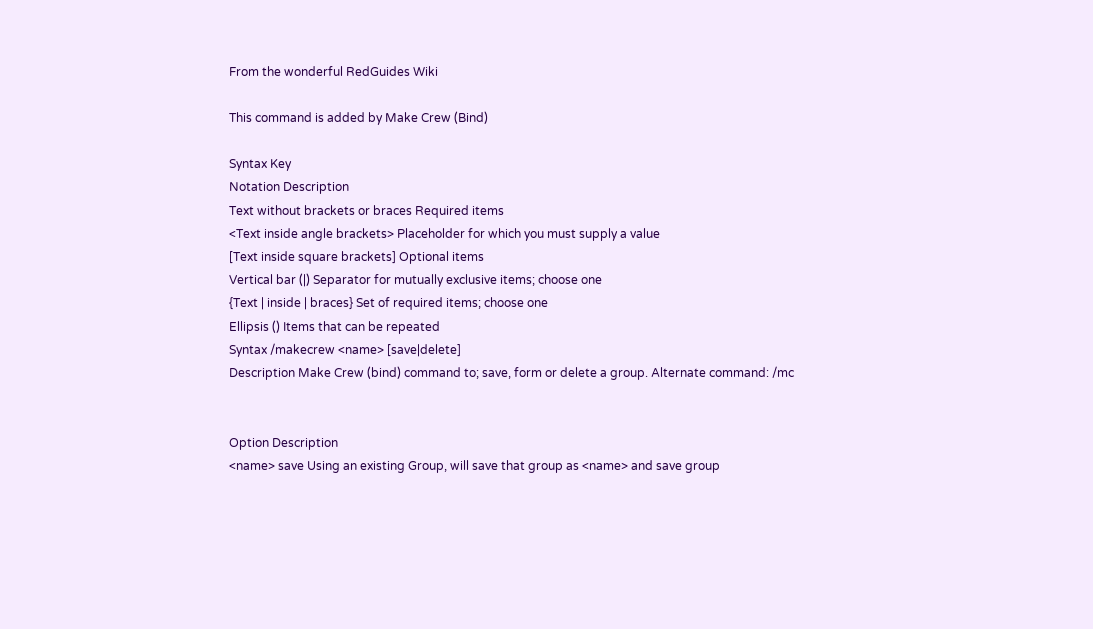From the wonderful RedGuides Wiki

This command is added by Make Crew (Bind)

Syntax Key
Notation Description
Text without brackets or braces Required items
<Text inside angle brackets> Placeholder for which you must supply a value
[Text inside square brackets] Optional items
Vertical bar (|) Separator for mutually exclusive items; choose one
{Text | inside | braces} Set of required items; choose one
Ellipsis () Items that can be repeated
Syntax /makecrew <name> [save|delete]
Description Make Crew (bind) command to; save, form or delete a group. Alternate command: /mc


Option Description
<name> save Using an existing Group, will save that group as <name> and save group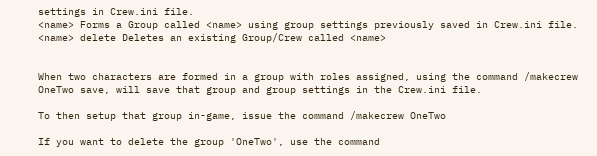settings in Crew.ini file.
<name> Forms a Group called <name> using group settings previously saved in Crew.ini file.
<name> delete Deletes an existing Group/Crew called <name>


When two characters are formed in a group with roles assigned, using the command /makecrew OneTwo save, will save that group and group settings in the Crew.ini file.

To then setup that group in-game, issue the command /makecrew OneTwo

If you want to delete the group 'OneTwo', use the command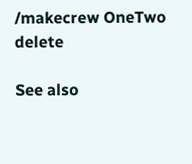/makecrew OneTwo delete

See also